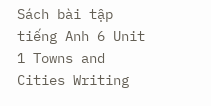Sách bài tập tiếng Anh 6 Unit 1 Towns and Cities Writing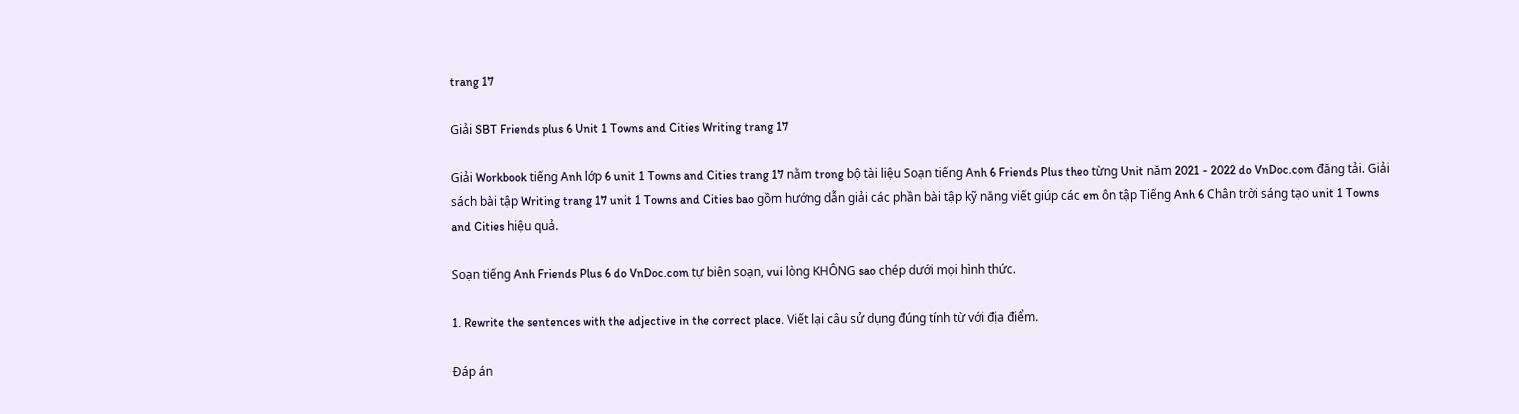trang 17

Giải SBT Friends plus 6 Unit 1 Towns and Cities Writing trang 17

Giải Workbook tiếng Anh lớp 6 unit 1 Towns and Cities trang 17 nằm trong bộ tài liệu Soạn tiếng Anh 6 Friends Plus theo từng Unit năm 2021 - 2022 do VnDoc.com đăng tải. Giải sách bài tập Writing trang 17 unit 1 Towns and Cities bao gồm hướng dẫn giải các phần bài tập kỹ năng viết giúp các em ôn tập Tiếng Anh 6 Chân trời sáng tạo unit 1 Towns and Cities hiệu quả.

Soạn tiếng Anh Friends Plus 6 do VnDoc.com tự biên soạn, vui lòng KHÔNG sao chép dưới mọi hình thức.

1. Rewrite the sentences with the adjective in the correct place. Viết lại câu sử dụng đúng tính từ với địa điểm.

Đáp án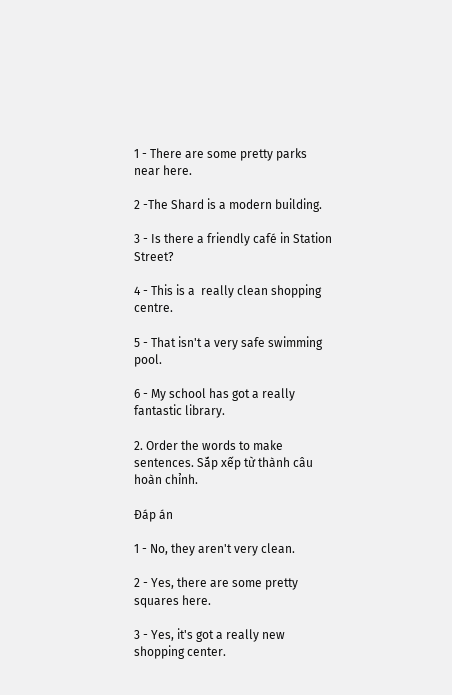1 - There are some pretty parks near here.

2 -The Shard is a modern building.

3 - Is there a friendly café in Station Street?

4 - This is a  really clean shopping centre.

5 - That isn't a very safe swimming pool.

6 - My school has got a really fantastic library.

2. Order the words to make sentences. Sắp xếp từ thành câu hoàn chỉnh.

Đáp án

1 - No, they aren't very clean.

2 - Yes, there are some pretty squares here.

3 - Yes, it's got a really new shopping center.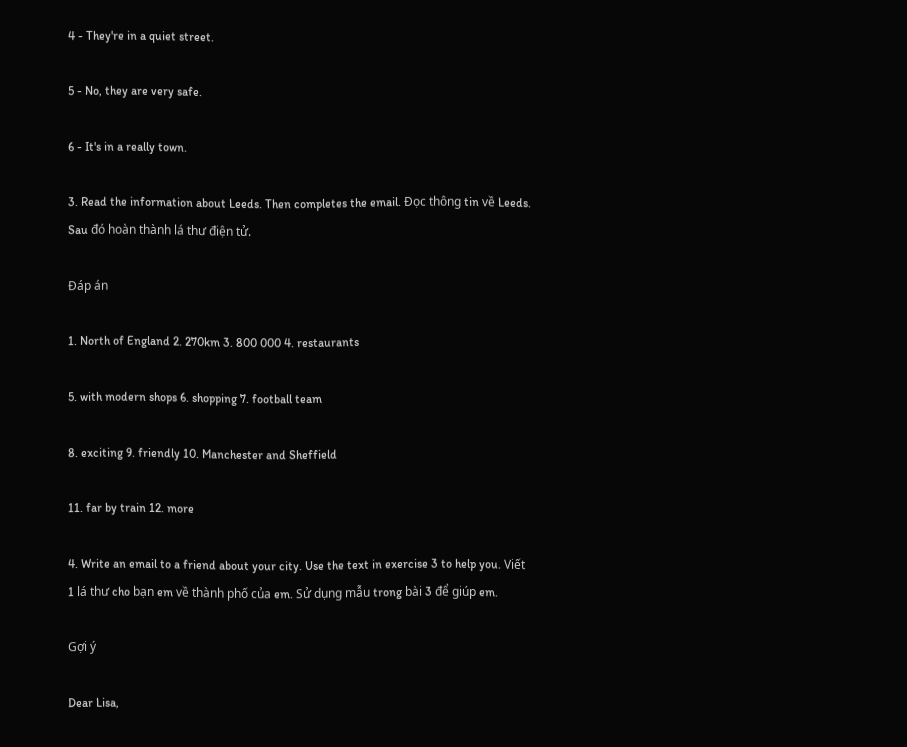4 - They're in a quiet street.

5 - No, they are very safe.

6 - It's in a really town.

3. Read the information about Leeds. Then completes the email. Đọc thông tin về Leeds. Sau đó hoàn thành lá thư điện tử.

Đáp án

1. North of England 2. 270km 3. 800 000 4. restaurants

5. with modern shops 6. shopping 7. football team

8. exciting 9. friendly 10. Manchester and Sheffield

11. far by train 12. more

4. Write an email to a friend about your city. Use the text in exercise 3 to help you. Viết 1 lá thư cho bạn em về thành phố của em. Sử dụng mẫu trong bài 3 để giúp em.

Gợi ý

Dear Lisa,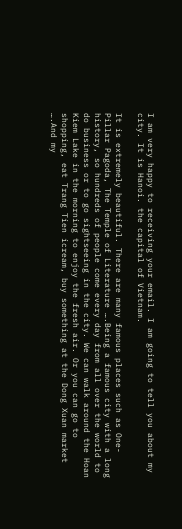I am very happy to receiving your email. I am going to tell you about my city. It is Hanoi. the capital of Vietnam.

It is extremely beautiful. There are many famous places such as One-Pillar Pagoda, The Temple of Literature ….Being a famous city with a long history, so hundreds of people come every day from all over the world to do business or to go sightseeing in the city. We can walk around the Hoan Kiem Lake in the morning to enjoy the fresh air. Or you can go to shopping, eat Trang Tien icream, buy something at the Dong Xuan market ….And my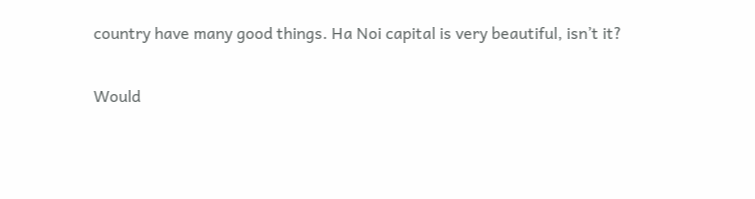country have many good things. Ha Noi capital is very beautiful, isn’t it?

Would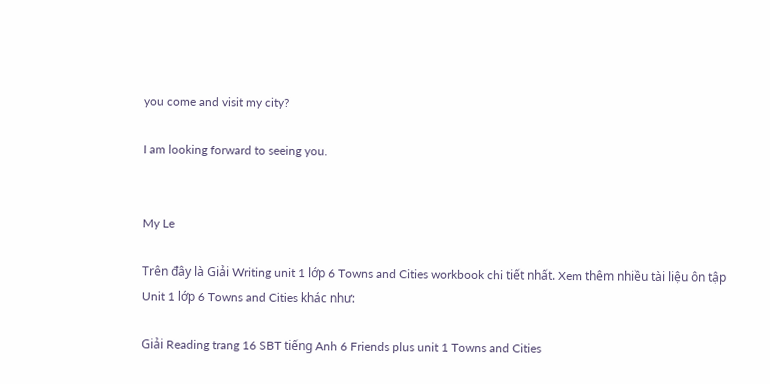you come and visit my city?

I am looking forward to seeing you.


My Le

Trên đây là Giải Writing unit 1 lớp 6 Towns and Cities workbook chi tiết nhất. Xem thêm nhiều tài liệu ôn tập Unit 1 lớp 6 Towns and Cities khác như:

Giải Reading trang 16 SBT tiếng Anh 6 Friends plus unit 1 Towns and Cities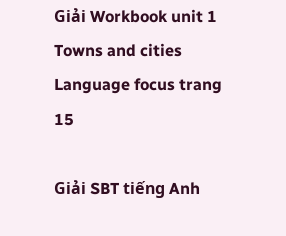Giải Workbook unit 1 Towns and cities Language focus trang 15

Giải SBT tiếng Anh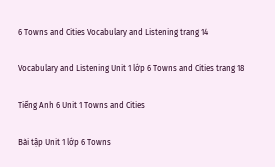6 Towns and Cities Vocabulary and Listening trang 14

Vocabulary and Listening Unit 1 lớp 6 Towns and Cities trang 18

Tiếng Anh 6 Unit 1 Towns and Cities

Bài tập Unit 1 lớp 6 Towns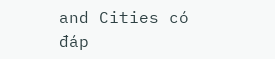and Cities có đáp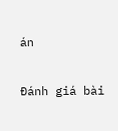án

Đánh giá bài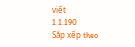viết
1 1.190
Sắp xếp theo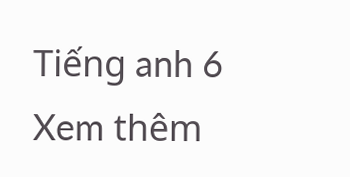Tiếng anh 6 Xem thêm